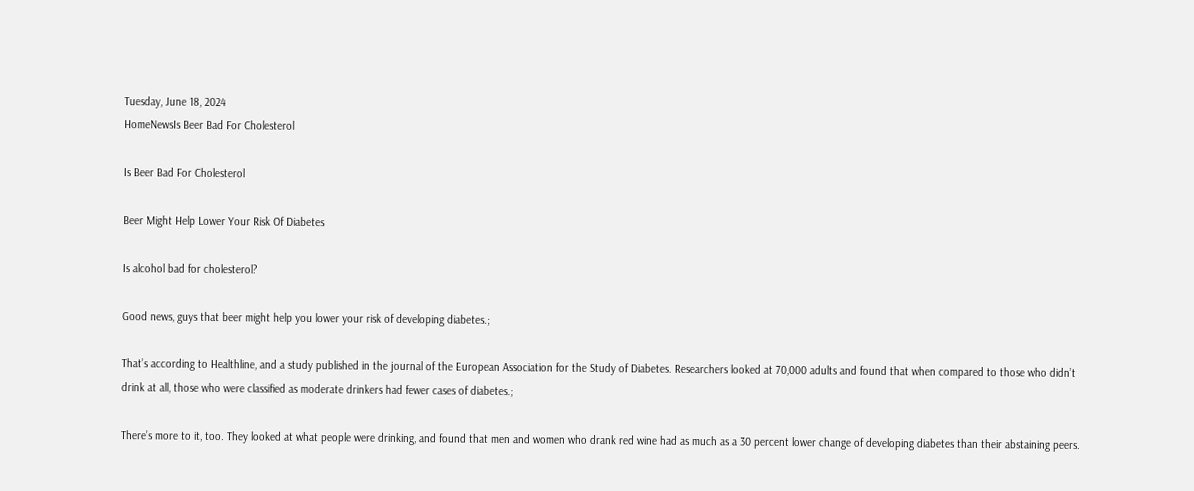Tuesday, June 18, 2024
HomeNewsIs Beer Bad For Cholesterol

Is Beer Bad For Cholesterol

Beer Might Help Lower Your Risk Of Diabetes

Is alcohol bad for cholesterol?

Good news, guys that beer might help you lower your risk of developing diabetes.;

That’s according to Healthline, and a study published in the journal of the European Association for the Study of Diabetes. Researchers looked at 70,000 adults and found that when compared to those who didn’t drink at all, those who were classified as moderate drinkers had fewer cases of diabetes.;

There’s more to it, too. They looked at what people were drinking, and found that men and women who drank red wine had as much as a 30 percent lower change of developing diabetes than their abstaining peers.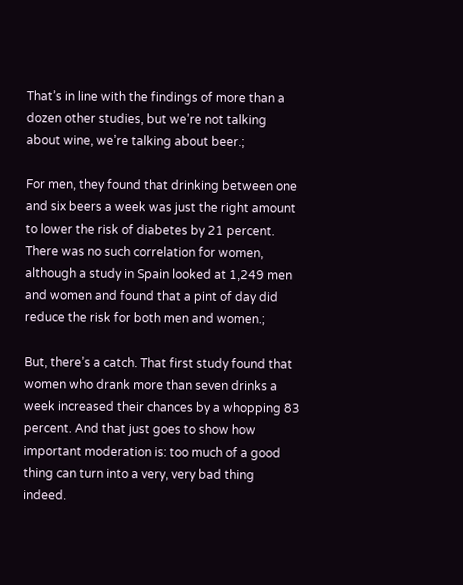That’s in line with the findings of more than a dozen other studies, but we’re not talking about wine, we’re talking about beer.;

For men, they found that drinking between one and six beers a week was just the right amount to lower the risk of diabetes by 21 percent. There was no such correlation for women, although a study in Spain looked at 1,249 men and women and found that a pint of day did reduce the risk for both men and women.;

But, there’s a catch. That first study found that women who drank more than seven drinks a week increased their chances by a whopping 83 percent. And that just goes to show how important moderation is: too much of a good thing can turn into a very, very bad thing indeed.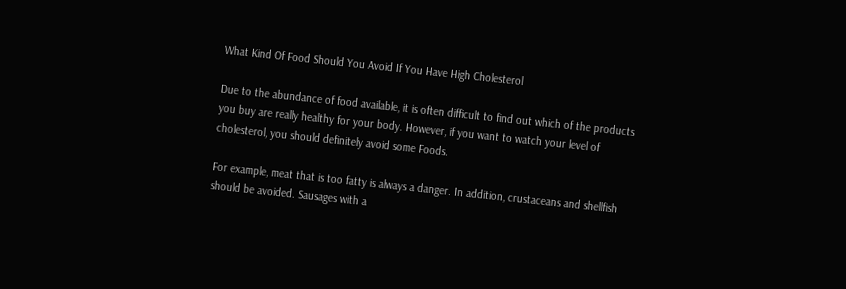What Kind Of Food Should You Avoid If You Have High Cholesterol

Due to the abundance of food available, it is often difficult to find out which of the products you buy are really healthy for your body. However, if you want to watch your level of cholesterol, you should definitely avoid some Foods.

For example, meat that is too fatty is always a danger. In addition, crustaceans and shellfish should be avoided. Sausages with a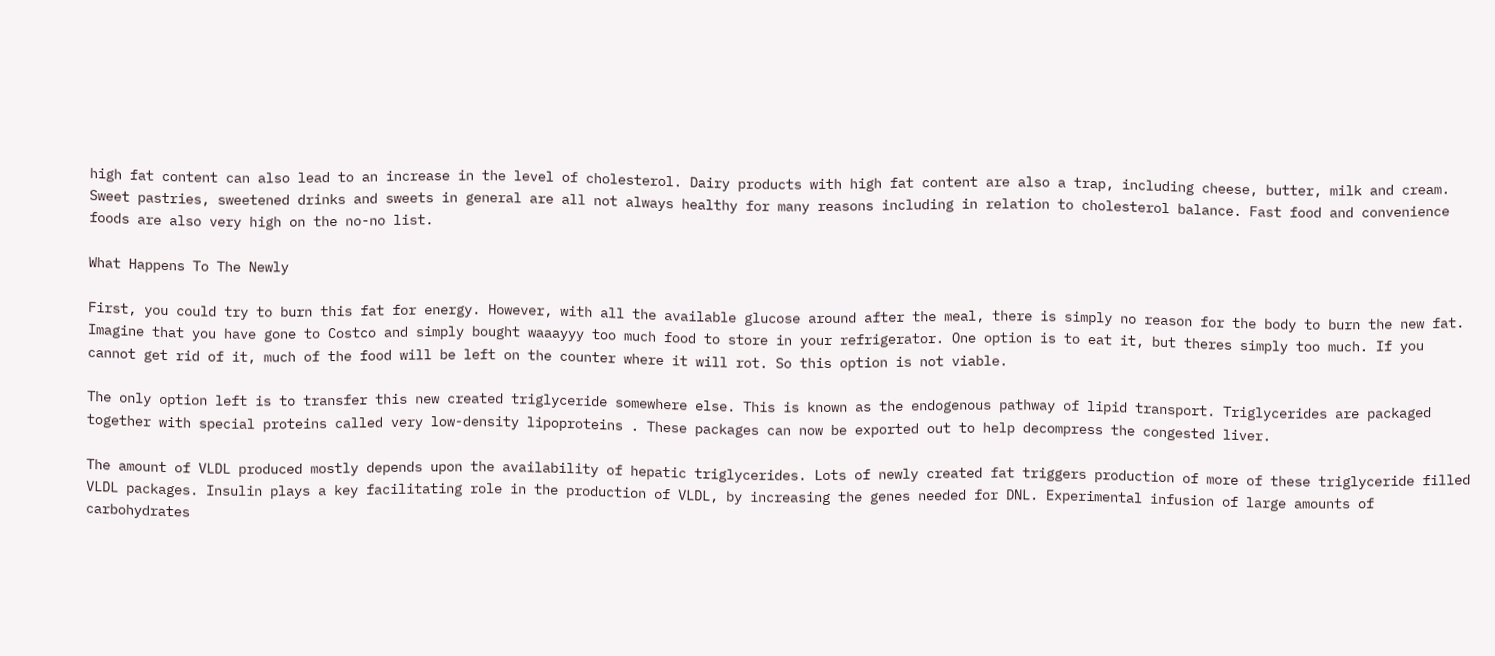high fat content can also lead to an increase in the level of cholesterol. Dairy products with high fat content are also a trap, including cheese, butter, milk and cream. Sweet pastries, sweetened drinks and sweets in general are all not always healthy for many reasons including in relation to cholesterol balance. Fast food and convenience foods are also very high on the no-no list.

What Happens To The Newly

First, you could try to burn this fat for energy. However, with all the available glucose around after the meal, there is simply no reason for the body to burn the new fat. Imagine that you have gone to Costco and simply bought waaayyy too much food to store in your refrigerator. One option is to eat it, but theres simply too much. If you cannot get rid of it, much of the food will be left on the counter where it will rot. So this option is not viable.

The only option left is to transfer this new created triglyceride somewhere else. This is known as the endogenous pathway of lipid transport. Triglycerides are packaged together with special proteins called very low-density lipoproteins . These packages can now be exported out to help decompress the congested liver.

The amount of VLDL produced mostly depends upon the availability of hepatic triglycerides. Lots of newly created fat triggers production of more of these triglyceride filled VLDL packages. Insulin plays a key facilitating role in the production of VLDL, by increasing the genes needed for DNL. Experimental infusion of large amounts of carbohydrates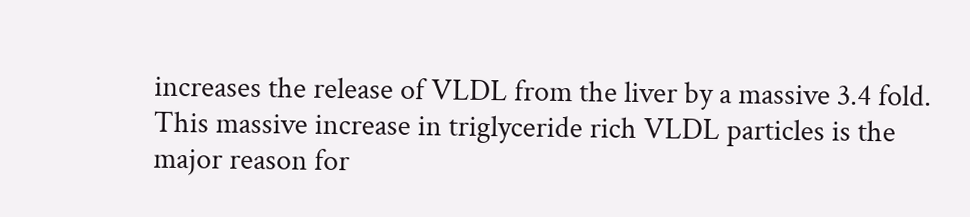increases the release of VLDL from the liver by a massive 3.4 fold. This massive increase in triglyceride rich VLDL particles is the major reason for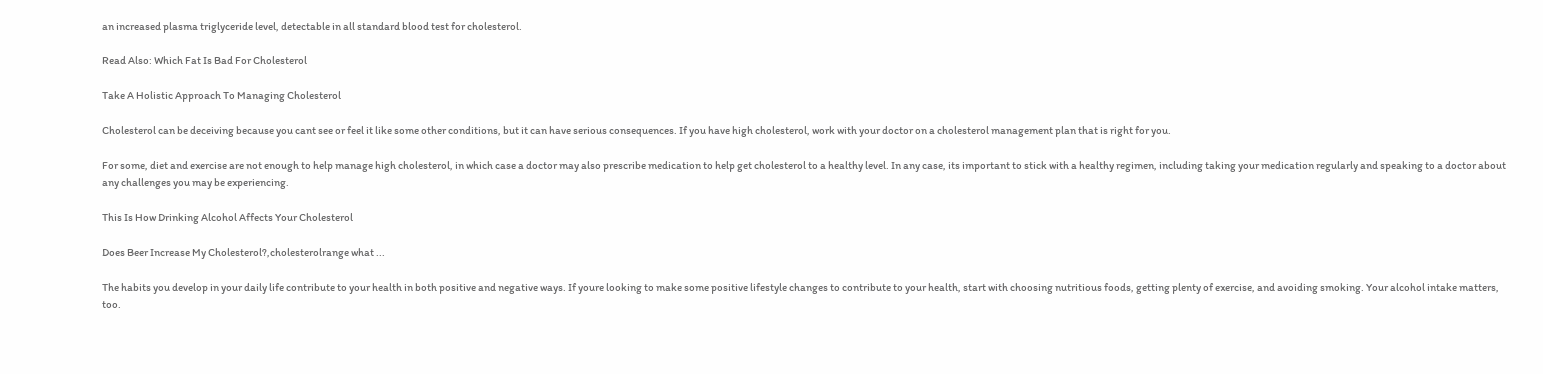an increased plasma triglyceride level, detectable in all standard blood test for cholesterol.

Read Also: Which Fat Is Bad For Cholesterol

Take A Holistic Approach To Managing Cholesterol

Cholesterol can be deceiving because you cant see or feel it like some other conditions, but it can have serious consequences. If you have high cholesterol, work with your doctor on a cholesterol management plan that is right for you.

For some, diet and exercise are not enough to help manage high cholesterol, in which case a doctor may also prescribe medication to help get cholesterol to a healthy level. In any case, its important to stick with a healthy regimen, including taking your medication regularly and speaking to a doctor about any challenges you may be experiencing.

This Is How Drinking Alcohol Affects Your Cholesterol

Does Beer Increase My Cholesterol?,cholesterolrange what ...

The habits you develop in your daily life contribute to your health in both positive and negative ways. If youre looking to make some positive lifestyle changes to contribute to your health, start with choosing nutritious foods, getting plenty of exercise, and avoiding smoking. Your alcohol intake matters, too.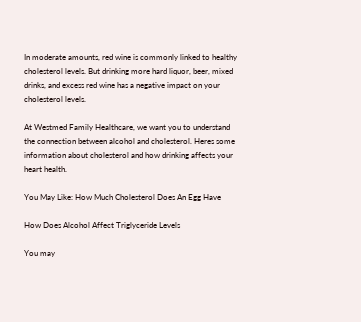In moderate amounts, red wine is commonly linked to healthy cholesterol levels. But drinking more hard liquor, beer, mixed drinks, and excess red wine has a negative impact on your cholesterol levels.

At Westmed Family Healthcare, we want you to understand the connection between alcohol and cholesterol. Heres some information about cholesterol and how drinking affects your heart health.

You May Like: How Much Cholesterol Does An Egg Have

How Does Alcohol Affect Triglyceride Levels

You may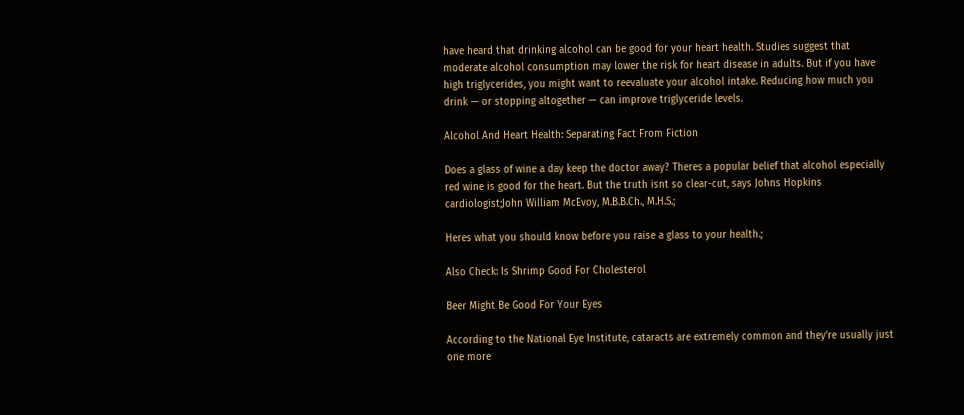have heard that drinking alcohol can be good for your heart health. Studies suggest that moderate alcohol consumption may lower the risk for heart disease in adults. But if you have high triglycerides, you might want to reevaluate your alcohol intake. Reducing how much you drink — or stopping altogether — can improve triglyceride levels.

Alcohol And Heart Health: Separating Fact From Fiction

Does a glass of wine a day keep the doctor away? Theres a popular belief that alcohol especially red wine is good for the heart. But the truth isnt so clear-cut, says Johns Hopkins cardiologist;John William McEvoy, M.B.B.Ch., M.H.S.;

Heres what you should know before you raise a glass to your health.;

Also Check: Is Shrimp Good For Cholesterol

Beer Might Be Good For Your Eyes

According to the National Eye Institute, cataracts are extremely common and they’re usually just one more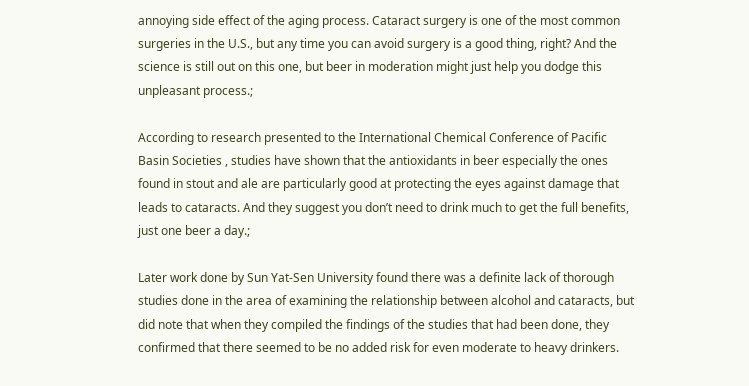annoying side effect of the aging process. Cataract surgery is one of the most common surgeries in the U.S., but any time you can avoid surgery is a good thing, right? And the science is still out on this one, but beer in moderation might just help you dodge this unpleasant process.;

According to research presented to the International Chemical Conference of Pacific Basin Societies , studies have shown that the antioxidants in beer especially the ones found in stout and ale are particularly good at protecting the eyes against damage that leads to cataracts. And they suggest you don’t need to drink much to get the full benefits, just one beer a day.;

Later work done by Sun Yat-Sen University found there was a definite lack of thorough studies done in the area of examining the relationship between alcohol and cataracts, but did note that when they compiled the findings of the studies that had been done, they confirmed that there seemed to be no added risk for even moderate to heavy drinkers.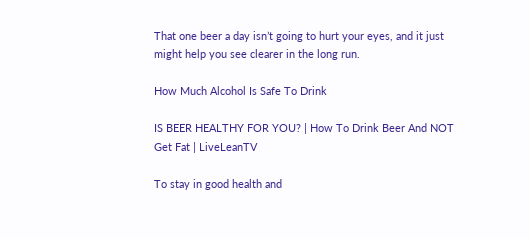That one beer a day isn’t going to hurt your eyes, and it just might help you see clearer in the long run.

How Much Alcohol Is Safe To Drink

IS BEER HEALTHY FOR YOU? | How To Drink Beer And NOT Get Fat | LiveLeanTV

To stay in good health and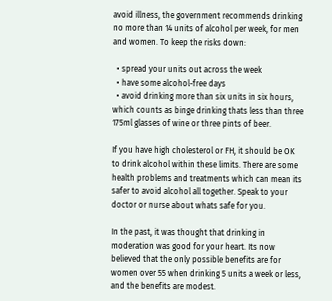avoid illness, the government recommends drinking no more than 14 units of alcohol per week, for men and women. To keep the risks down:

  • spread your units out across the week
  • have some alcohol-free days
  • avoid drinking more than six units in six hours, which counts as binge drinking thats less than three 175ml glasses of wine or three pints of beer.

If you have high cholesterol or FH, it should be OK to drink alcohol within these limits. There are some health problems and treatments which can mean its safer to avoid alcohol all together. Speak to your doctor or nurse about whats safe for you.

In the past, it was thought that drinking in moderation was good for your heart. Its now believed that the only possible benefits are for women over 55 when drinking 5 units a week or less, and the benefits are modest.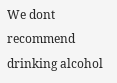We dont recommend drinking alcohol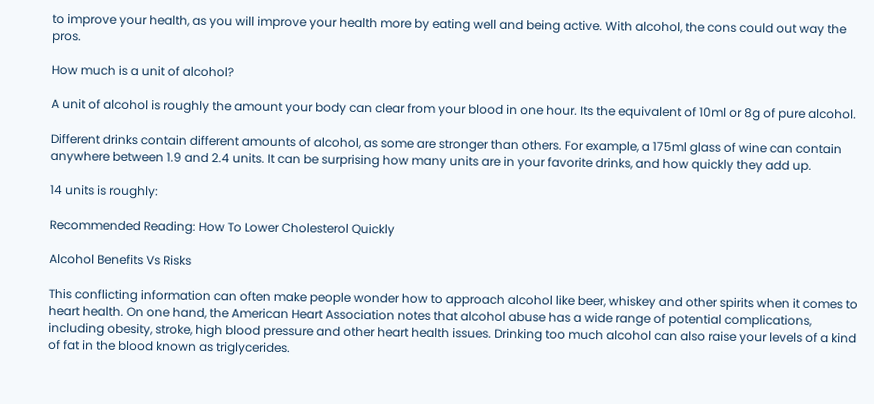to improve your health, as you will improve your health more by eating well and being active. With alcohol, the cons could out way the pros.

How much is a unit of alcohol?

A unit of alcohol is roughly the amount your body can clear from your blood in one hour. Its the equivalent of 10ml or 8g of pure alcohol.

Different drinks contain different amounts of alcohol, as some are stronger than others. For example, a 175ml glass of wine can contain anywhere between 1.9 and 2.4 units. It can be surprising how many units are in your favorite drinks, and how quickly they add up.

14 units is roughly:

Recommended Reading: How To Lower Cholesterol Quickly

Alcohol Benefits Vs Risks

This conflicting information can often make people wonder how to approach alcohol like beer, whiskey and other spirits when it comes to heart health. On one hand, the American Heart Association notes that alcohol abuse has a wide range of potential complications, including obesity, stroke, high blood pressure and other heart health issues. Drinking too much alcohol can also raise your levels of a kind of fat in the blood known as triglycerides.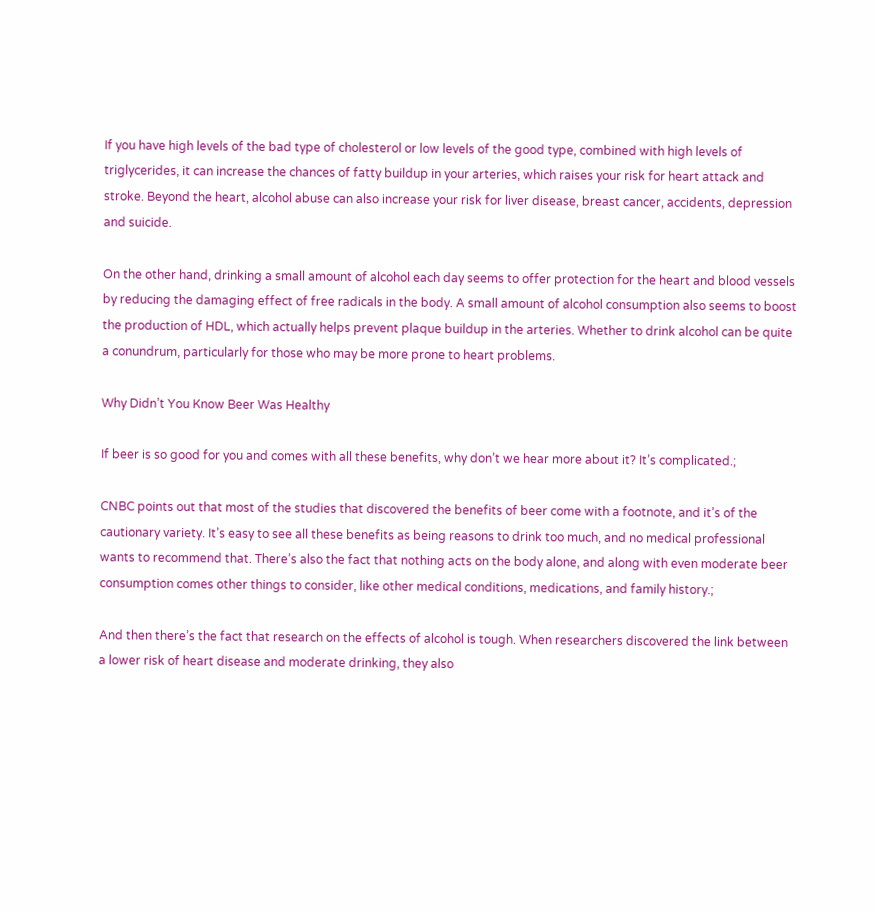If you have high levels of the bad type of cholesterol or low levels of the good type, combined with high levels of triglycerides, it can increase the chances of fatty buildup in your arteries, which raises your risk for heart attack and stroke. Beyond the heart, alcohol abuse can also increase your risk for liver disease, breast cancer, accidents, depression and suicide.

On the other hand, drinking a small amount of alcohol each day seems to offer protection for the heart and blood vessels by reducing the damaging effect of free radicals in the body. A small amount of alcohol consumption also seems to boost the production of HDL, which actually helps prevent plaque buildup in the arteries. Whether to drink alcohol can be quite a conundrum, particularly for those who may be more prone to heart problems.

Why Didn’t You Know Beer Was Healthy

If beer is so good for you and comes with all these benefits, why don’t we hear more about it? It’s complicated.;

CNBC points out that most of the studies that discovered the benefits of beer come with a footnote, and it’s of the cautionary variety. It’s easy to see all these benefits as being reasons to drink too much, and no medical professional wants to recommend that. There’s also the fact that nothing acts on the body alone, and along with even moderate beer consumption comes other things to consider, like other medical conditions, medications, and family history.;

And then there’s the fact that research on the effects of alcohol is tough. When researchers discovered the link between a lower risk of heart disease and moderate drinking, they also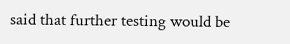said that further testing would be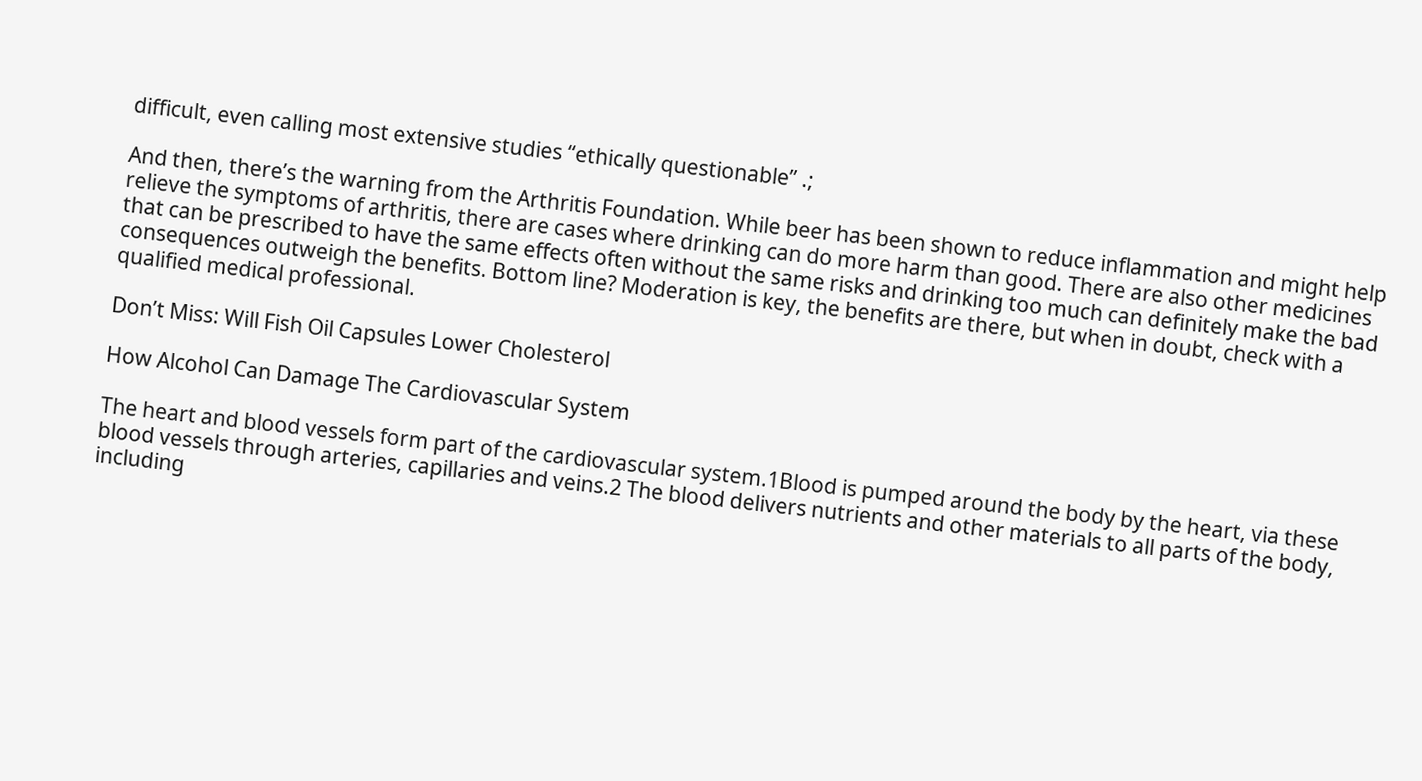difficult, even calling most extensive studies “ethically questionable” .;

And then, there’s the warning from the Arthritis Foundation. While beer has been shown to reduce inflammation and might help relieve the symptoms of arthritis, there are cases where drinking can do more harm than good. There are also other medicines that can be prescribed to have the same effects often without the same risks and drinking too much can definitely make the bad consequences outweigh the benefits. Bottom line? Moderation is key, the benefits are there, but when in doubt, check with a qualified medical professional.

Don’t Miss: Will Fish Oil Capsules Lower Cholesterol

How Alcohol Can Damage The Cardiovascular System

The heart and blood vessels form part of the cardiovascular system.1Blood is pumped around the body by the heart, via these blood vessels through arteries, capillaries and veins.2 The blood delivers nutrients and other materials to all parts of the body, including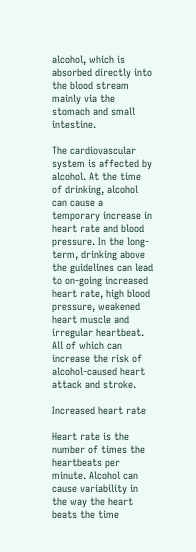alcohol, which is absorbed directly into the blood stream mainly via the stomach and small intestine.

The cardiovascular system is affected by alcohol. At the time of drinking, alcohol can cause a temporary increase in heart rate and blood pressure. In the long-term, drinking above the guidelines can lead to on-going increased heart rate, high blood pressure, weakened heart muscle and irregular heartbeat. All of which can increase the risk of alcohol-caused heart attack and stroke.

Increased heart rate

Heart rate is the number of times the heartbeats per minute. Alcohol can cause variability in the way the heart beats the time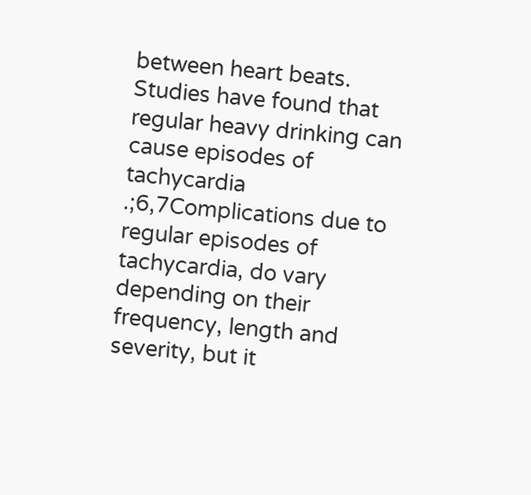between heart beats. Studies have found that regular heavy drinking can cause episodes of tachycardia .;6,7Complications due to regular episodes of tachycardia, do vary depending on their frequency, length and severity, but it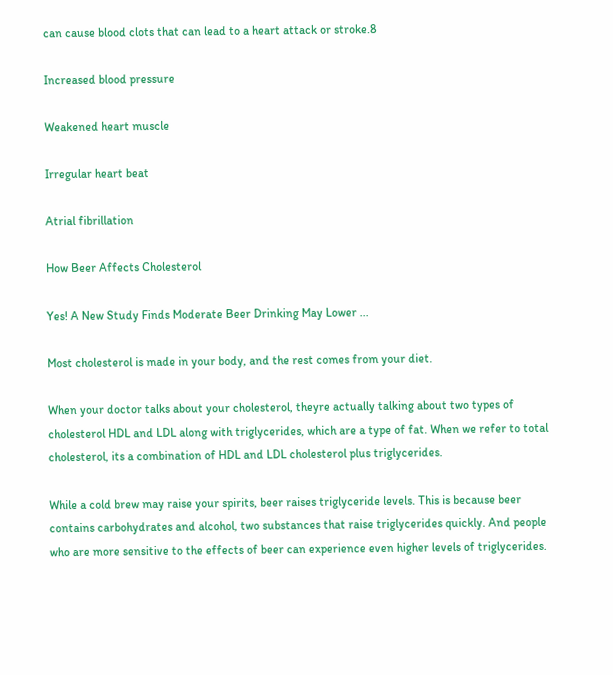can cause blood clots that can lead to a heart attack or stroke.8

Increased blood pressure

Weakened heart muscle

Irregular heart beat

Atrial fibrillation

How Beer Affects Cholesterol

Yes! A New Study Finds Moderate Beer Drinking May Lower ...

Most cholesterol is made in your body, and the rest comes from your diet.

When your doctor talks about your cholesterol, theyre actually talking about two types of cholesterol HDL and LDL along with triglycerides, which are a type of fat. When we refer to total cholesterol, its a combination of HDL and LDL cholesterol plus triglycerides.

While a cold brew may raise your spirits, beer raises triglyceride levels. This is because beer contains carbohydrates and alcohol, two substances that raise triglycerides quickly. And people who are more sensitive to the effects of beer can experience even higher levels of triglycerides.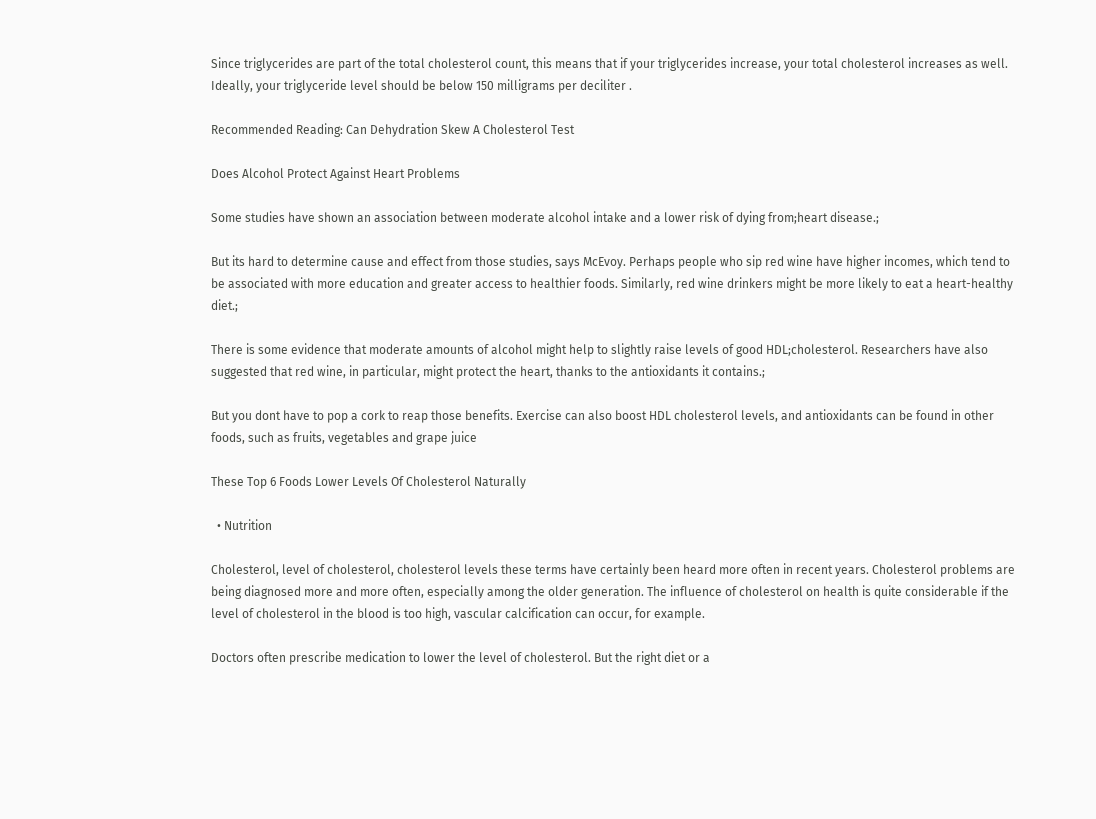Since triglycerides are part of the total cholesterol count, this means that if your triglycerides increase, your total cholesterol increases as well. Ideally, your triglyceride level should be below 150 milligrams per deciliter .

Recommended Reading: Can Dehydration Skew A Cholesterol Test

Does Alcohol Protect Against Heart Problems

Some studies have shown an association between moderate alcohol intake and a lower risk of dying from;heart disease.;

But its hard to determine cause and effect from those studies, says McEvoy. Perhaps people who sip red wine have higher incomes, which tend to be associated with more education and greater access to healthier foods. Similarly, red wine drinkers might be more likely to eat a heart-healthy diet.;

There is some evidence that moderate amounts of alcohol might help to slightly raise levels of good HDL;cholesterol. Researchers have also suggested that red wine, in particular, might protect the heart, thanks to the antioxidants it contains.;

But you dont have to pop a cork to reap those benefits. Exercise can also boost HDL cholesterol levels, and antioxidants can be found in other foods, such as fruits, vegetables and grape juice

These Top 6 Foods Lower Levels Of Cholesterol Naturally

  • Nutrition

Cholesterol, level of cholesterol, cholesterol levels these terms have certainly been heard more often in recent years. Cholesterol problems are being diagnosed more and more often, especially among the older generation. The influence of cholesterol on health is quite considerable if the level of cholesterol in the blood is too high, vascular calcification can occur, for example.

Doctors often prescribe medication to lower the level of cholesterol. But the right diet or a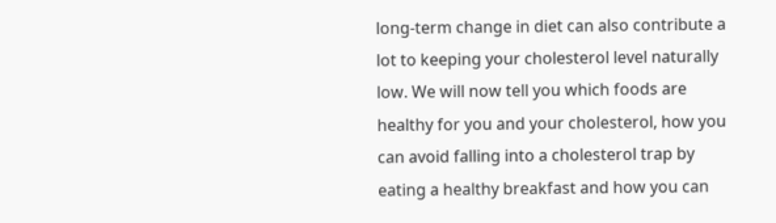long-term change in diet can also contribute a lot to keeping your cholesterol level naturally low. We will now tell you which foods are healthy for you and your cholesterol, how you can avoid falling into a cholesterol trap by eating a healthy breakfast and how you can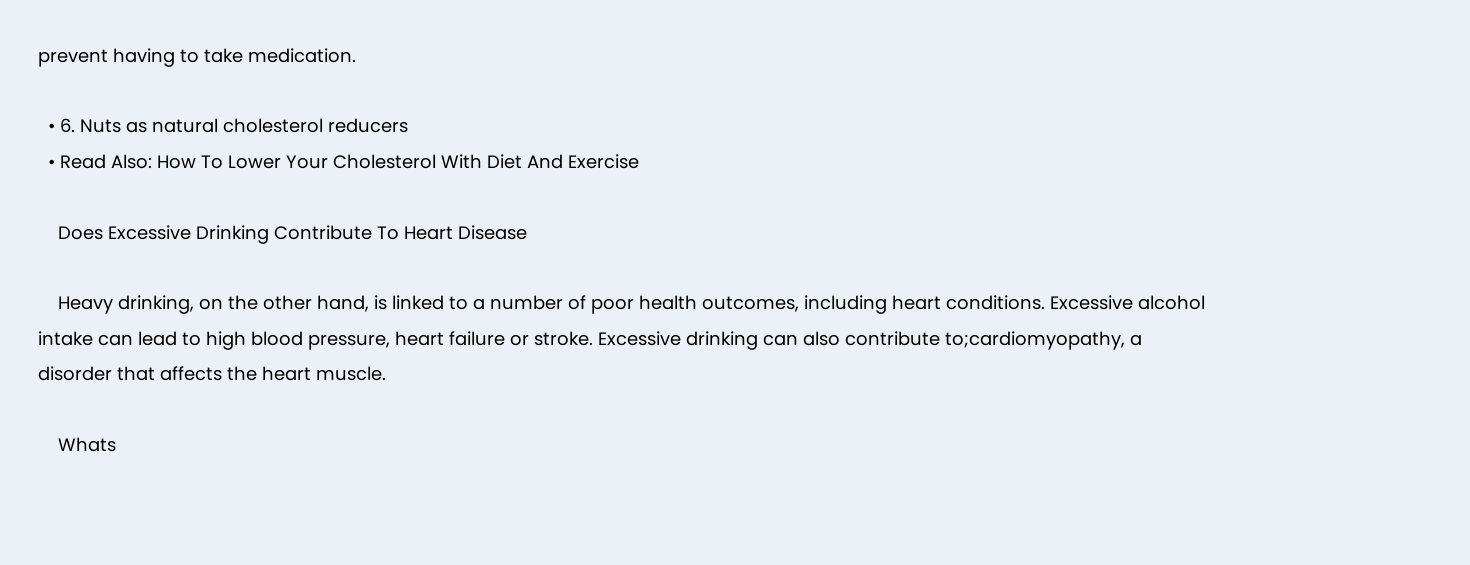prevent having to take medication.

  • 6. Nuts as natural cholesterol reducers
  • Read Also: How To Lower Your Cholesterol With Diet And Exercise

    Does Excessive Drinking Contribute To Heart Disease

    Heavy drinking, on the other hand, is linked to a number of poor health outcomes, including heart conditions. Excessive alcohol intake can lead to high blood pressure, heart failure or stroke. Excessive drinking can also contribute to;cardiomyopathy, a disorder that affects the heart muscle.

    Whats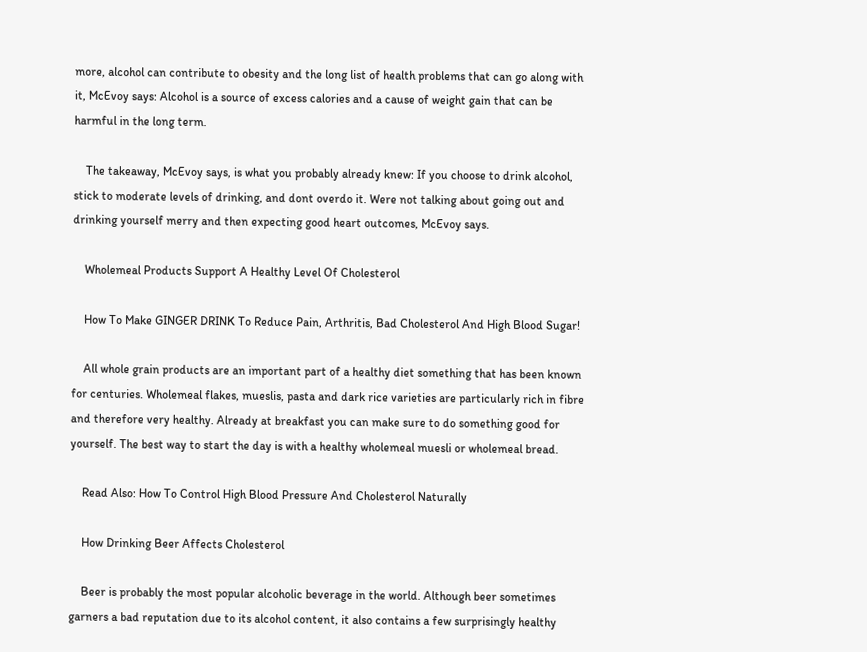more, alcohol can contribute to obesity and the long list of health problems that can go along with it, McEvoy says: Alcohol is a source of excess calories and a cause of weight gain that can be harmful in the long term.

    The takeaway, McEvoy says, is what you probably already knew: If you choose to drink alcohol, stick to moderate levels of drinking, and dont overdo it. Were not talking about going out and drinking yourself merry and then expecting good heart outcomes, McEvoy says.

    Wholemeal Products Support A Healthy Level Of Cholesterol

    How To Make GINGER DRINK To Reduce Pain, Arthritis, Bad Cholesterol And High Blood Sugar!

    All whole grain products are an important part of a healthy diet something that has been known for centuries. Wholemeal flakes, mueslis, pasta and dark rice varieties are particularly rich in fibre and therefore very healthy. Already at breakfast you can make sure to do something good for yourself. The best way to start the day is with a healthy wholemeal muesli or wholemeal bread.

    Read Also: How To Control High Blood Pressure And Cholesterol Naturally

    How Drinking Beer Affects Cholesterol

    Beer is probably the most popular alcoholic beverage in the world. Although beer sometimes garners a bad reputation due to its alcohol content, it also contains a few surprisingly healthy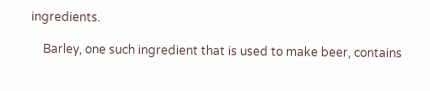ingredients.

    Barley, one such ingredient that is used to make beer, contains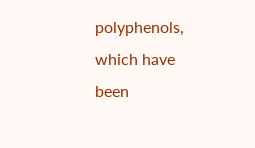polyphenols, which have been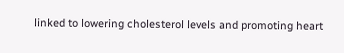linked to lowering cholesterol levels and promoting heart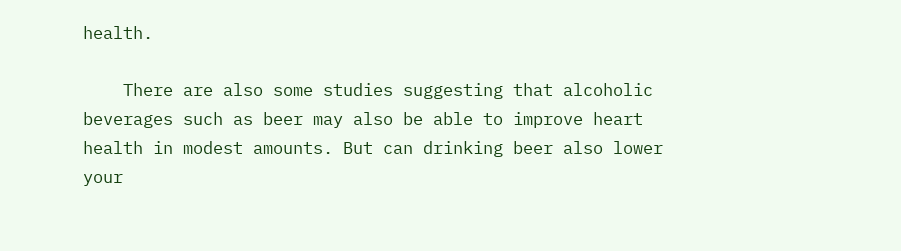health.

    There are also some studies suggesting that alcoholic beverages such as beer may also be able to improve heart health in modest amounts. But can drinking beer also lower your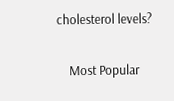cholesterol levels?


    Most Popular